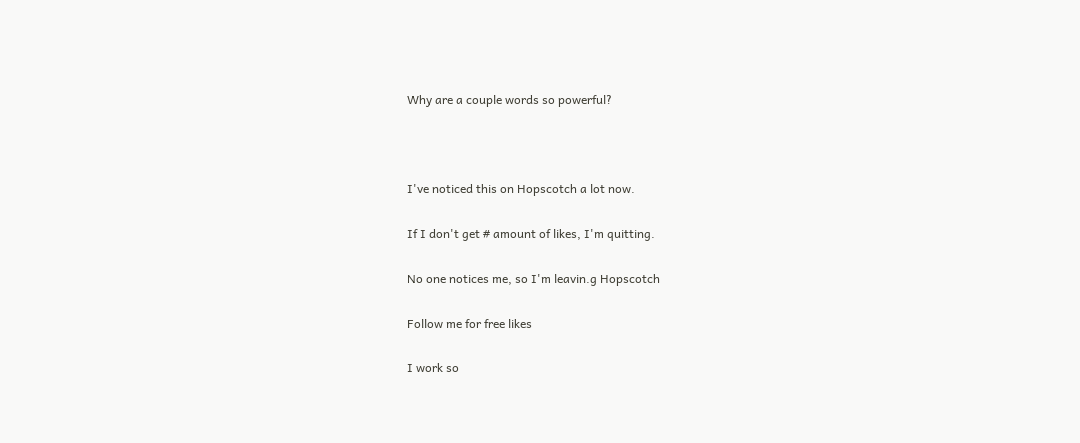Why are a couple words so powerful?



I've noticed this on Hopscotch a lot now.

If I don't get # amount of likes, I'm quitting.

No one notices me, so I'm leavin.g Hopscotch

Follow me for free likes

I work so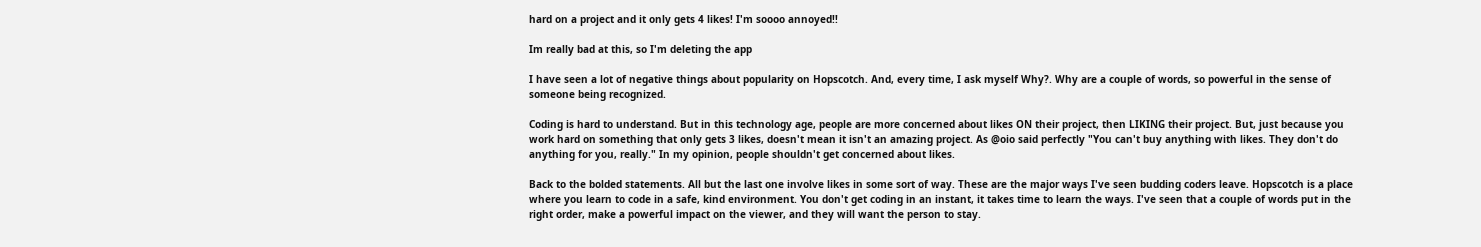hard on a project and it only gets 4 likes! I'm soooo annoyed!!

Im really bad at this, so I'm deleting the app

I have seen a lot of negative things about popularity on Hopscotch. And, every time, I ask myself Why?. Why are a couple of words, so powerful in the sense of someone being recognized.

Coding is hard to understand. But in this technology age, people are more concerned about likes ON their project, then LIKING their project. But, just because you work hard on something that only gets 3 likes, doesn't mean it isn't an amazing project. As @oio said perfectly "You can't buy anything with likes. They don't do anything for you, really." In my opinion, people shouldn't get concerned about likes.

Back to the bolded statements. All but the last one involve likes in some sort of way. These are the major ways I've seen budding coders leave. Hopscotch is a place where you learn to code in a safe, kind environment. You don't get coding in an instant, it takes time to learn the ways. I've seen that a couple of words put in the right order, make a powerful impact on the viewer, and they will want the person to stay.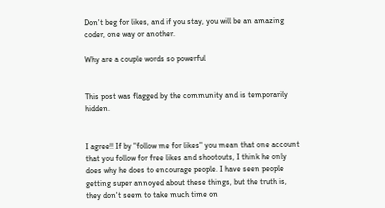Don't beg for likes, and if you stay, you will be an amazing coder, one way or another.

Why are a couple words so powerful


This post was flagged by the community and is temporarily hidden.


I agree!! If by "follow me for likes" you mean that one account that you follow for free likes and shootouts, I think he only does why he does to encourage people. I have seen people getting super annoyed about these things, but the truth is, they don't seem to take much time on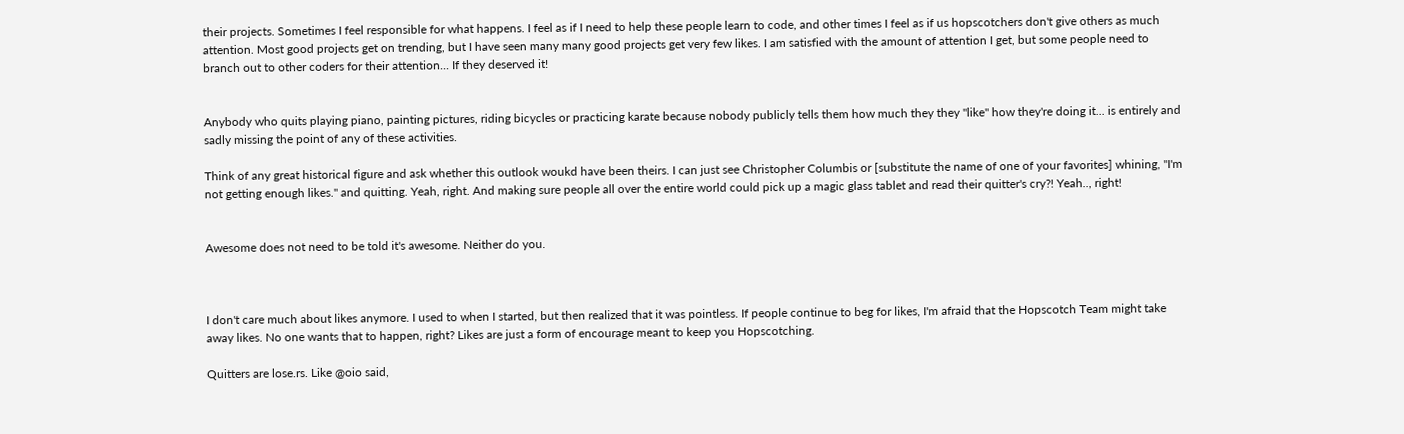their projects. Sometimes I feel responsible for what happens. I feel as if I need to help these people learn to code, and other times I feel as if us hopscotchers don't give others as much attention. Most good projects get on trending, but I have seen many many good projects get very few likes. I am satisfied with the amount of attention I get, but some people need to branch out to other coders for their attention... If they deserved it!


Anybody who quits playing piano, painting pictures, riding bicycles or practicing karate because nobody publicly tells them how much they they "like" how they're doing it... is entirely and sadly missing the point of any of these activities.

Think of any great historical figure and ask whether this outlook woukd have been theirs. I can just see Christopher Columbis or [substitute the name of one of your favorites] whining, "I'm not getting enough likes." and quitting. Yeah, right. And making sure people all over the entire world could pick up a magic glass tablet and read their quitter's cry?! Yeah.., right!


Awesome does not need to be told it's awesome. Neither do you.



I don't care much about likes anymore. I used to when I started, but then realized that it was pointless. If people continue to beg for likes, I'm afraid that the Hopscotch Team might take away likes. No one wants that to happen, right? Likes are just a form of encourage meant to keep you Hopscotching.

Quitters are lose.rs. Like @oio said,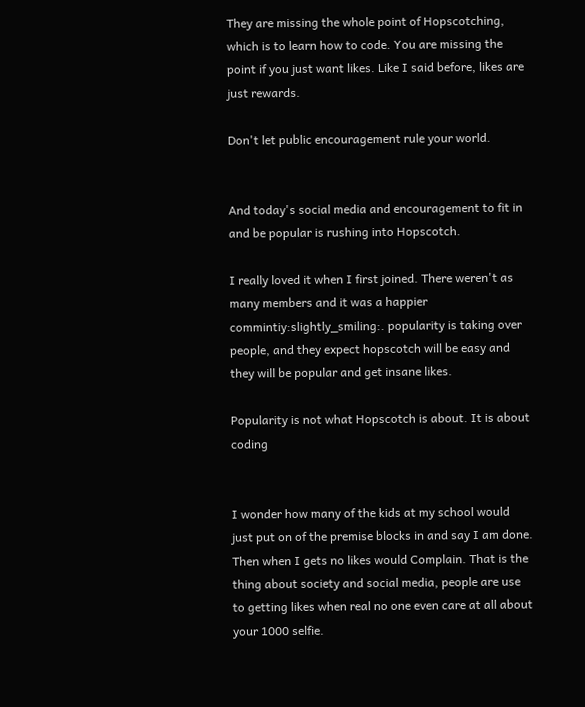They are missing the whole point of Hopscotching, which is to learn how to code. You are missing the point if you just want likes. Like I said before, likes are just rewards.

Don't let public encouragement rule your world.


And today's social media and encouragement to fit in and be popular is rushing into Hopscotch.

I really loved it when I first joined. There weren't as many members and it was a happier commintiy:slightly_smiling:. popularity is taking over people, and they expect hopscotch will be easy and they will be popular and get insane likes.

Popularity is not what Hopscotch is about. It is about coding


I wonder how many of the kids at my school would just put on of the premise blocks in and say I am done. Then when I gets no likes would Complain. That is the thing about society and social media, people are use to getting likes when real no one even care at all about your 1000 selfie.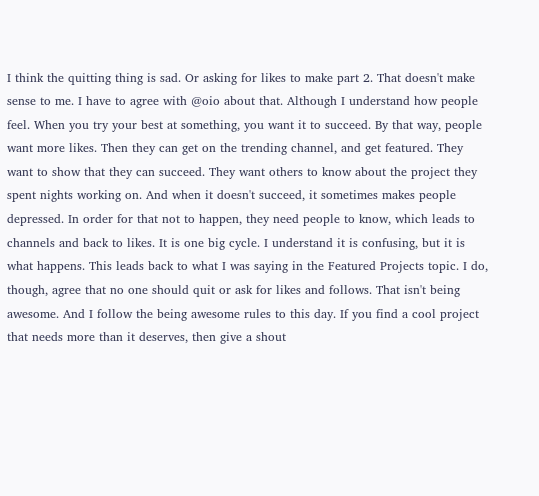I think the quitting thing is sad. Or asking for likes to make part 2. That doesn't make sense to me. I have to agree with @oio about that. Although I understand how people feel. When you try your best at something, you want it to succeed. By that way, people want more likes. Then they can get on the trending channel, and get featured. They want to show that they can succeed. They want others to know about the project they spent nights working on. And when it doesn't succeed, it sometimes makes people depressed. In order for that not to happen, they need people to know, which leads to channels and back to likes. It is one big cycle. I understand it is confusing, but it is what happens. This leads back to what I was saying in the Featured Projects topic. I do, though, agree that no one should quit or ask for likes and follows. That isn't being awesome. And I follow the being awesome rules to this day. If you find a cool project that needs more than it deserves, then give a shout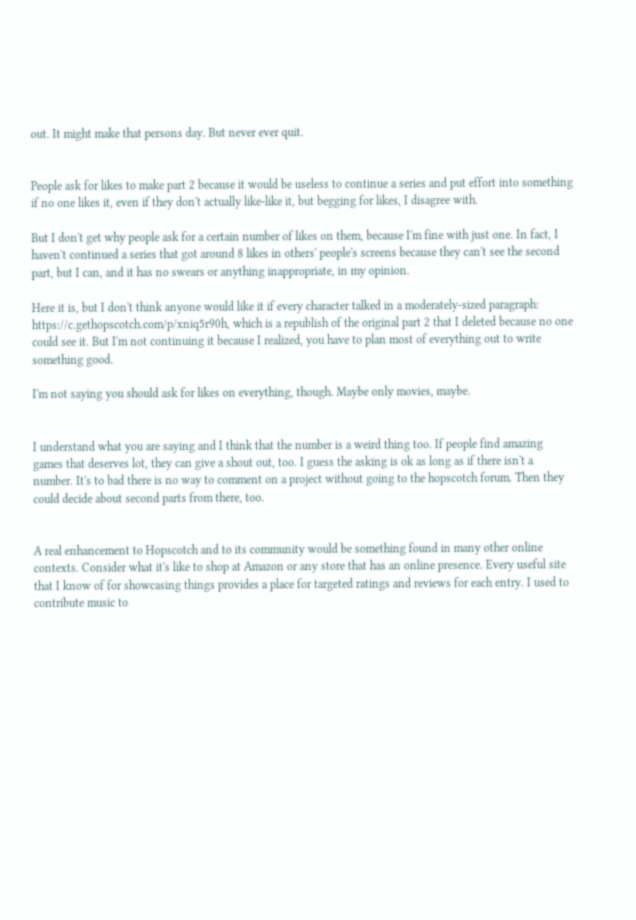out. It might make that persons day. But never ever quit.


People ask for likes to make part 2 because it would be useless to continue a series and put effort into something if no one likes it, even if they don't actually like-like it, but begging for likes, I disagree with.

But I don't get why people ask for a certain number of likes on them, because I'm fine with just one. In fact, I haven't continued a series that got around 8 likes in others' people's screens because they can't see the second part, but I can, and it has no swears or anything inappropriate, in my opinion.

Here it is, but I don't think anyone would like it if every character talked in a moderately-sized paragraph: https://c.gethopscotch.com/p/xniq5r90h, which is a republish of the original part 2 that I deleted because no one could see it. But I'm not continuing it because I realized, you have to plan most of everything out to write something good.

I'm not saying you should ask for likes on everything, though. Maybe only movies, maybe.


I understand what you are saying and I think that the number is a weird thing too. If people find amazing games that deserves lot, they can give a shout out, too. I guess the asking is ok as long as if there isn't a number. It's to bad there is no way to comment on a project without going to the hopscotch forum. Then they could decide about second parts from there, too.


A real enhancement to Hopscotch and to its community would be something found in many other online contexts. Consider what it's like to shop at Amazon or any store that has an online presence. Every useful site that I know of for showcasing things provides a place for targeted ratings and reviews for each entry. I used to contribute music to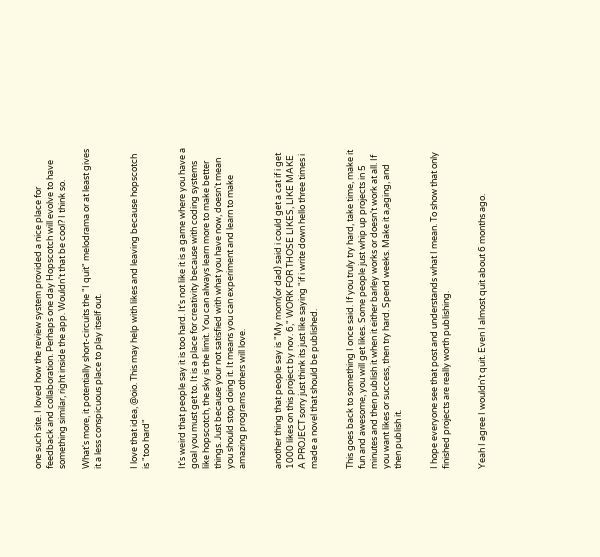one such site. I loved how the review system provided a nice place for feedback and collaboration. Perhaps one day Hopscotch will evolve to have something similar, right inside the app. Wouldn't that be cool? I think so.

What's more, it potentially short-circuits the "I quit" melodrama or at least gives it a less conspicuous place to play itself out.


I love that idea, @oio. This may help with likes and leaving because hopscotch is "too hard"


It's weird that people say it is too hard. It's not like it is a game where you have a goal you must get to. It is a place for creativity because with coding systems like hopscotch, the sky is the limit. You can always learn more to make better things. Just because your not satisfied with what you have now, doesn't mean you should stop doing it. It means you can experiment and learn to make amazing programs others will love.


another thing that people say is "My mom(or dad) said i could get a cat if i get 1000 likes on this project by nov. 6," WORK FOR THOSE LIKES, LIKE MAKE A PROJECT sorry just think its just like saying "if i write down hello three times i made a novel that should be published.


This goes back to something I once said. If you truly try hard, take time, make it fun and awesome, you will get likes. Some people just whip up projects in 5 minutes and then publish it when it either barley works or doesn't work at all. If you want likes or success, then try hard. Spend weeks. Make it a,aging, and then publish it.


I hope everyone see that post and understands what I mean. To show that only finished projects are really worth publishing.


Yeah I agree I wouldn't quit. Even I almost quit about 6 months ago.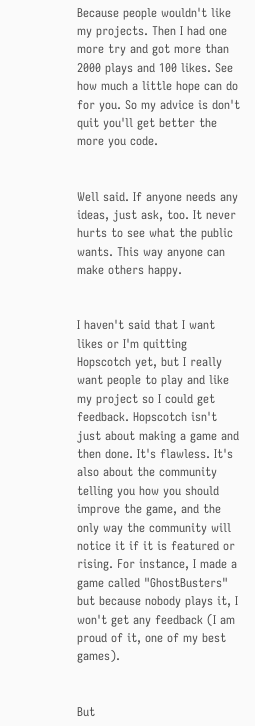Because people wouldn't like my projects. Then I had one more try and got more than 2000 plays and 100 likes. See how much a little hope can do for you. So my advice is don't quit you'll get better the more you code.


Well said. If anyone needs any ideas, just ask, too. It never hurts to see what the public wants. This way anyone can make others happy.


I haven't said that I want likes or I'm quitting Hopscotch yet, but I really want people to play and like my project so I could get feedback. Hopscotch isn't just about making a game and then done. It's flawless. It's also about the community telling you how you should improve the game, and the only way the community will notice it if it is featured or rising. For instance, I made a game called "GhostBusters" but because nobody plays it, I won't get any feedback (I am proud of it, one of my best games).


But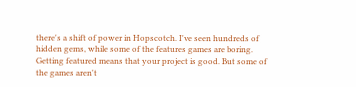there's a shift of power in Hopscotch. I've seen hundreds of hidden gems, while some of the features games are boring. Getting featured means that your project is good. But some of the games aren't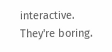interactive. They're boring.